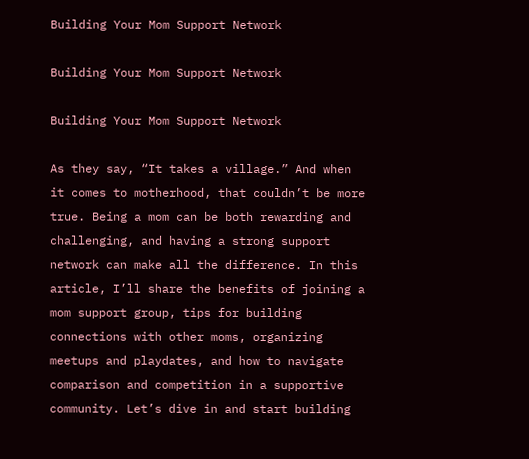Building Your Mom Support Network

Building Your Mom Support Network

Building Your Mom Support Network

As they say, “It takes a village.” And when it comes to motherhood, that couldn’t be more true. Being a mom can be both rewarding and challenging, and having a strong support network can make all the difference. In this article, I’ll share the benefits of joining a mom support group, tips for building connections with other moms, organizing meetups and playdates, and how to navigate comparison and competition in a supportive community. Let’s dive in and start building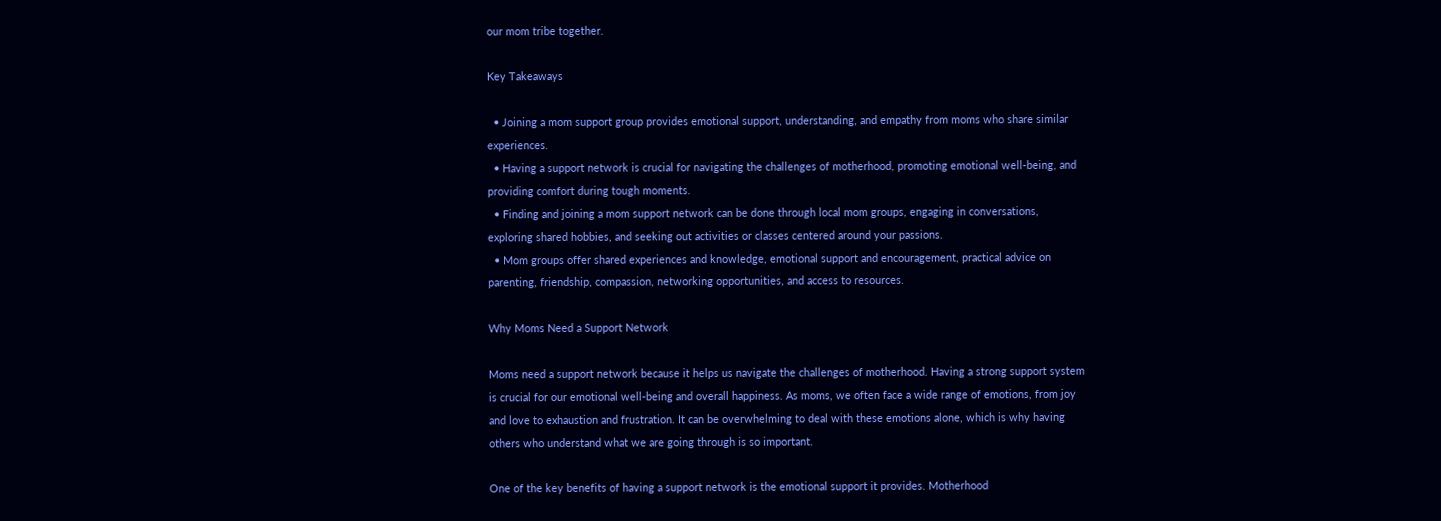our mom tribe together.

Key Takeaways

  • Joining a mom support group provides emotional support, understanding, and empathy from moms who share similar experiences.
  • Having a support network is crucial for navigating the challenges of motherhood, promoting emotional well-being, and providing comfort during tough moments.
  • Finding and joining a mom support network can be done through local mom groups, engaging in conversations, exploring shared hobbies, and seeking out activities or classes centered around your passions.
  • Mom groups offer shared experiences and knowledge, emotional support and encouragement, practical advice on parenting, friendship, compassion, networking opportunities, and access to resources.

Why Moms Need a Support Network

Moms need a support network because it helps us navigate the challenges of motherhood. Having a strong support system is crucial for our emotional well-being and overall happiness. As moms, we often face a wide range of emotions, from joy and love to exhaustion and frustration. It can be overwhelming to deal with these emotions alone, which is why having others who understand what we are going through is so important.

One of the key benefits of having a support network is the emotional support it provides. Motherhood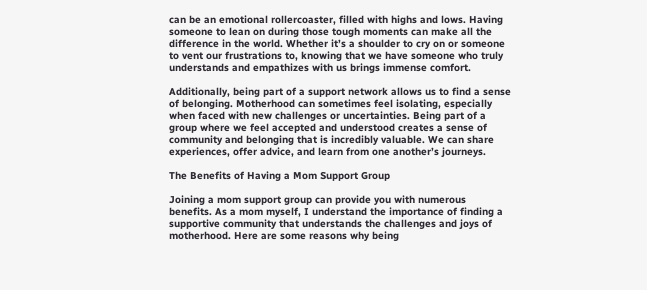can be an emotional rollercoaster, filled with highs and lows. Having someone to lean on during those tough moments can make all the difference in the world. Whether it’s a shoulder to cry on or someone to vent our frustrations to, knowing that we have someone who truly understands and empathizes with us brings immense comfort.

Additionally, being part of a support network allows us to find a sense of belonging. Motherhood can sometimes feel isolating, especially when faced with new challenges or uncertainties. Being part of a group where we feel accepted and understood creates a sense of community and belonging that is incredibly valuable. We can share experiences, offer advice, and learn from one another’s journeys.

The Benefits of Having a Mom Support Group

Joining a mom support group can provide you with numerous benefits. As a mom myself, I understand the importance of finding a supportive community that understands the challenges and joys of motherhood. Here are some reasons why being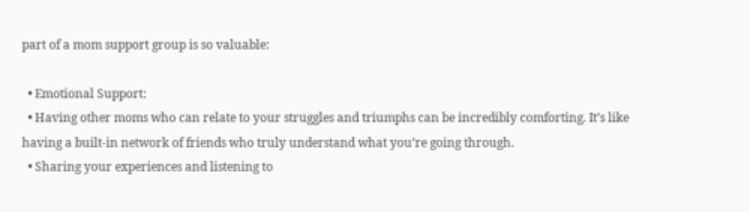part of a mom support group is so valuable:

  • Emotional Support:
  • Having other moms who can relate to your struggles and triumphs can be incredibly comforting. It’s like having a built-in network of friends who truly understand what you’re going through.
  • Sharing your experiences and listening to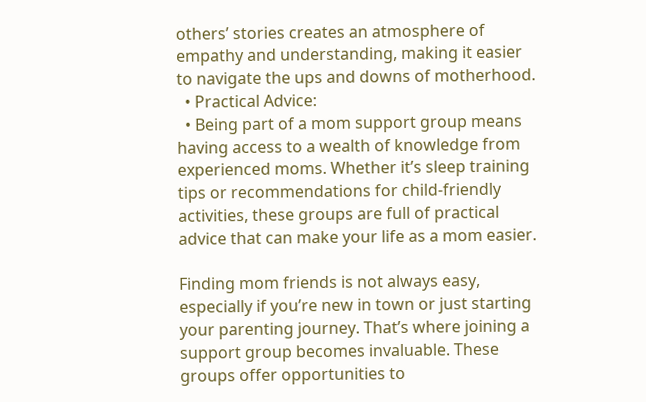others’ stories creates an atmosphere of empathy and understanding, making it easier to navigate the ups and downs of motherhood.
  • Practical Advice:
  • Being part of a mom support group means having access to a wealth of knowledge from experienced moms. Whether it’s sleep training tips or recommendations for child-friendly activities, these groups are full of practical advice that can make your life as a mom easier.

Finding mom friends is not always easy, especially if you’re new in town or just starting your parenting journey. That’s where joining a support group becomes invaluable. These groups offer opportunities to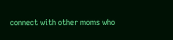connect with other moms who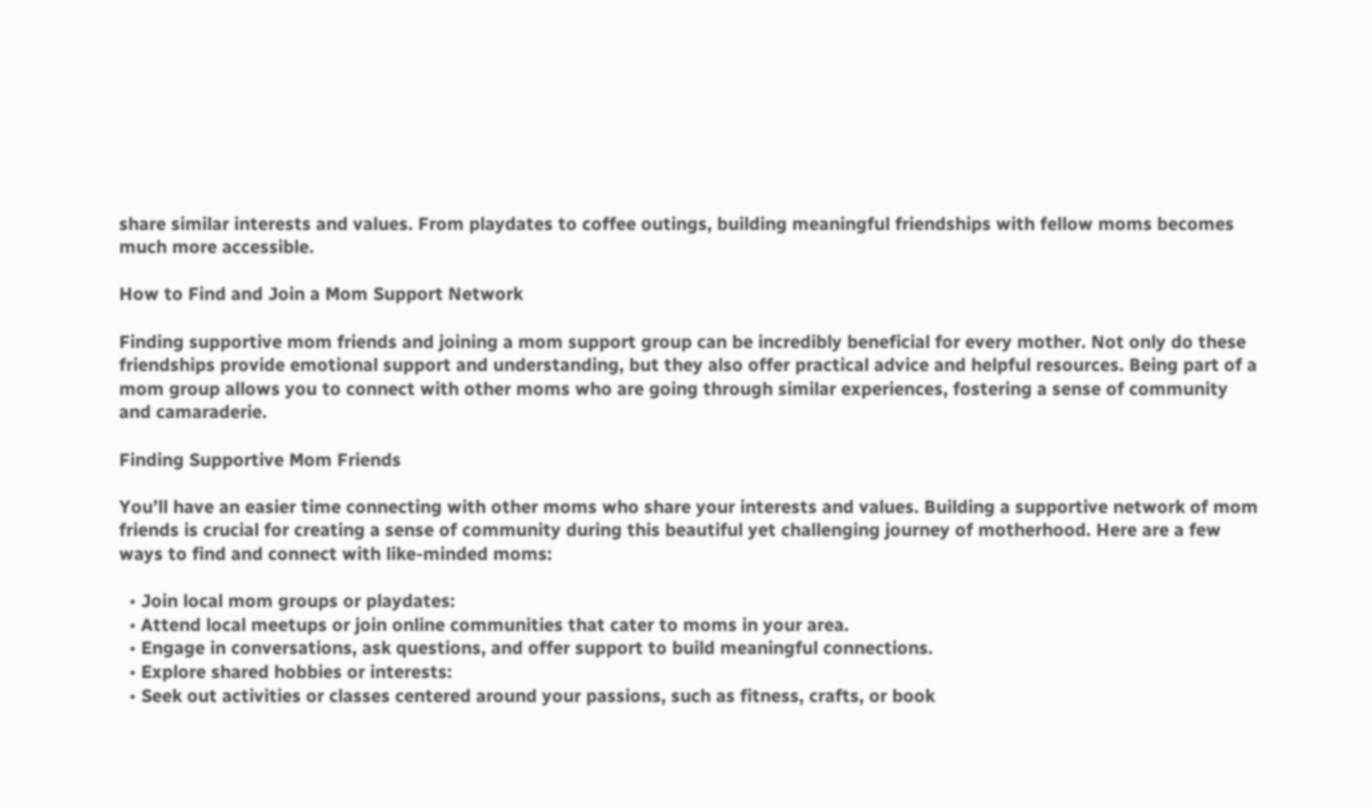share similar interests and values. From playdates to coffee outings, building meaningful friendships with fellow moms becomes much more accessible.

How to Find and Join a Mom Support Network

Finding supportive mom friends and joining a mom support group can be incredibly beneficial for every mother. Not only do these friendships provide emotional support and understanding, but they also offer practical advice and helpful resources. Being part of a mom group allows you to connect with other moms who are going through similar experiences, fostering a sense of community and camaraderie.

Finding Supportive Mom Friends

You’ll have an easier time connecting with other moms who share your interests and values. Building a supportive network of mom friends is crucial for creating a sense of community during this beautiful yet challenging journey of motherhood. Here are a few ways to find and connect with like-minded moms:

  • Join local mom groups or playdates:
  • Attend local meetups or join online communities that cater to moms in your area.
  • Engage in conversations, ask questions, and offer support to build meaningful connections.
  • Explore shared hobbies or interests:
  • Seek out activities or classes centered around your passions, such as fitness, crafts, or book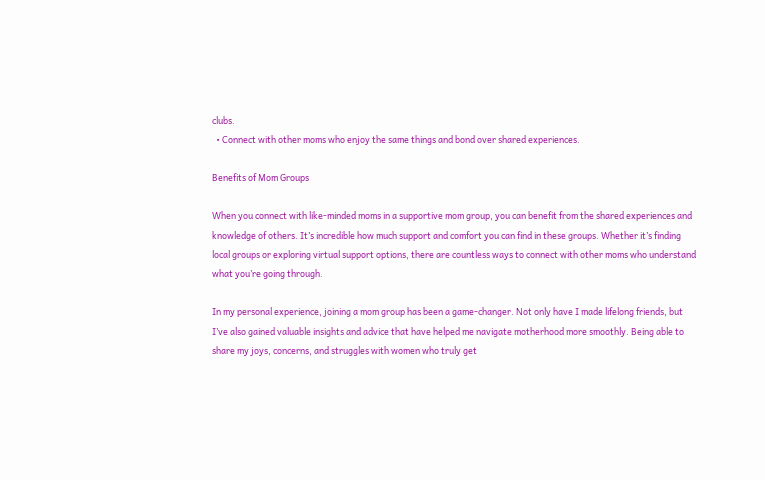clubs.
  • Connect with other moms who enjoy the same things and bond over shared experiences.

Benefits of Mom Groups

When you connect with like-minded moms in a supportive mom group, you can benefit from the shared experiences and knowledge of others. It’s incredible how much support and comfort you can find in these groups. Whether it’s finding local groups or exploring virtual support options, there are countless ways to connect with other moms who understand what you’re going through.

In my personal experience, joining a mom group has been a game-changer. Not only have I made lifelong friends, but I’ve also gained valuable insights and advice that have helped me navigate motherhood more smoothly. Being able to share my joys, concerns, and struggles with women who truly get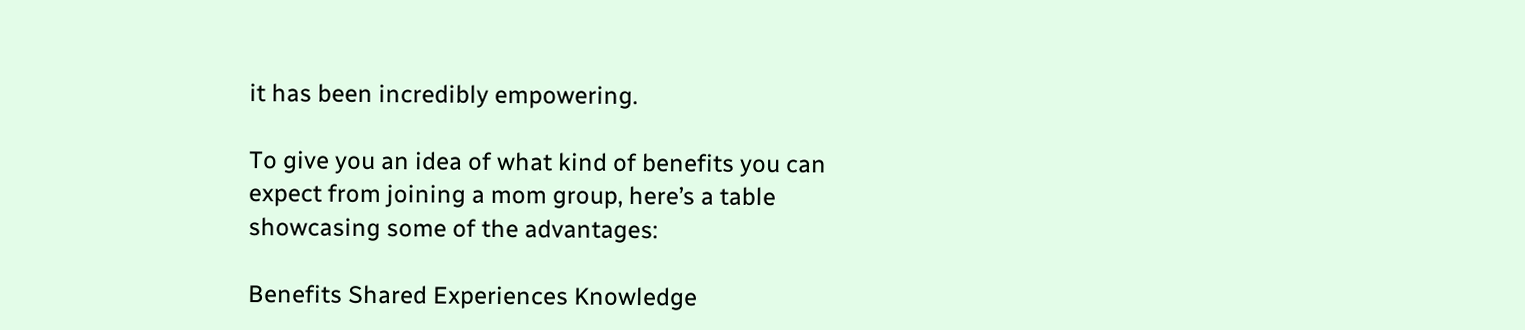it has been incredibly empowering.

To give you an idea of what kind of benefits you can expect from joining a mom group, here’s a table showcasing some of the advantages:

Benefits Shared Experiences Knowledge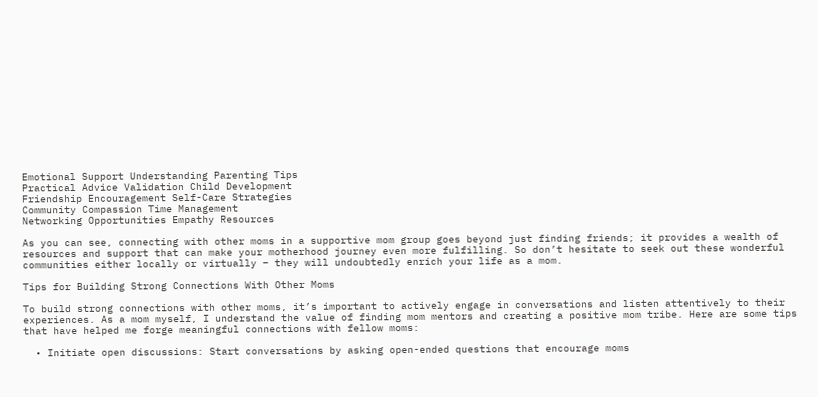Emotional Support Understanding Parenting Tips
Practical Advice Validation Child Development
Friendship Encouragement Self-Care Strategies
Community Compassion Time Management
Networking Opportunities Empathy Resources

As you can see, connecting with other moms in a supportive mom group goes beyond just finding friends; it provides a wealth of resources and support that can make your motherhood journey even more fulfilling. So don’t hesitate to seek out these wonderful communities either locally or virtually – they will undoubtedly enrich your life as a mom.

Tips for Building Strong Connections With Other Moms

To build strong connections with other moms, it’s important to actively engage in conversations and listen attentively to their experiences. As a mom myself, I understand the value of finding mom mentors and creating a positive mom tribe. Here are some tips that have helped me forge meaningful connections with fellow moms:

  • Initiate open discussions: Start conversations by asking open-ended questions that encourage moms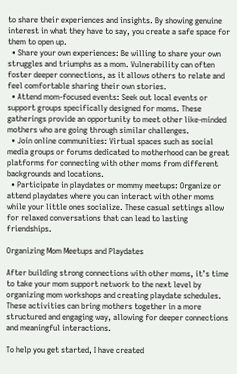to share their experiences and insights. By showing genuine interest in what they have to say, you create a safe space for them to open up.
  • Share your own experiences: Be willing to share your own struggles and triumphs as a mom. Vulnerability can often foster deeper connections, as it allows others to relate and feel comfortable sharing their own stories.
  • Attend mom-focused events: Seek out local events or support groups specifically designed for moms. These gatherings provide an opportunity to meet other like-minded mothers who are going through similar challenges.
  • Join online communities: Virtual spaces such as social media groups or forums dedicated to motherhood can be great platforms for connecting with other moms from different backgrounds and locations.
  • Participate in playdates or mommy meetups: Organize or attend playdates where you can interact with other moms while your little ones socialize. These casual settings allow for relaxed conversations that can lead to lasting friendships.

Organizing Mom Meetups and Playdates

After building strong connections with other moms, it’s time to take your mom support network to the next level by organizing mom workshops and creating playdate schedules. These activities can bring mothers together in a more structured and engaging way, allowing for deeper connections and meaningful interactions.

To help you get started, I have created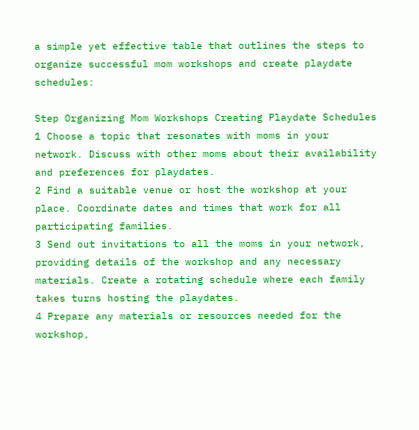a simple yet effective table that outlines the steps to organize successful mom workshops and create playdate schedules:

Step Organizing Mom Workshops Creating Playdate Schedules
1 Choose a topic that resonates with moms in your network. Discuss with other moms about their availability and preferences for playdates.
2 Find a suitable venue or host the workshop at your place. Coordinate dates and times that work for all participating families.
3 Send out invitations to all the moms in your network, providing details of the workshop and any necessary materials. Create a rotating schedule where each family takes turns hosting the playdates.
4 Prepare any materials or resources needed for the workshop,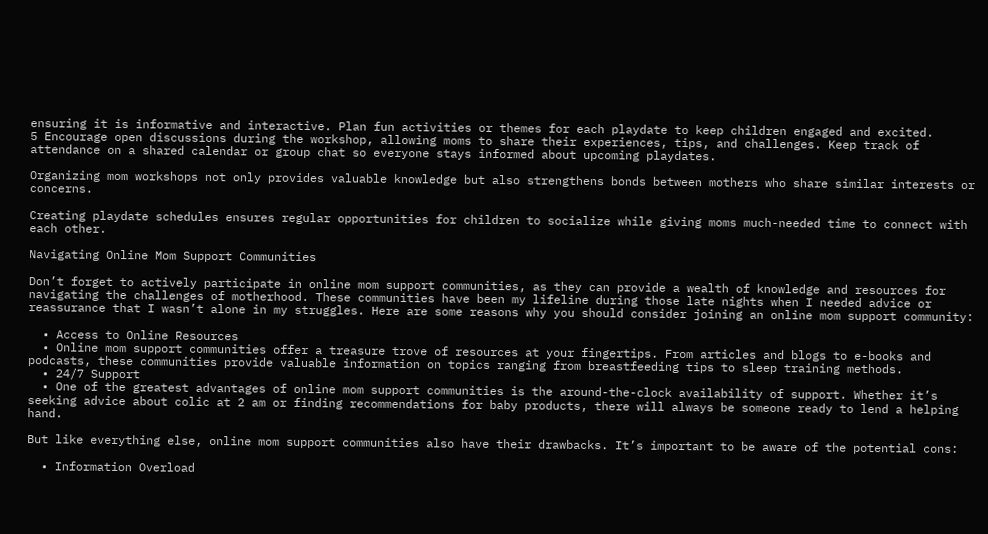ensuring it is informative and interactive. Plan fun activities or themes for each playdate to keep children engaged and excited.
5 Encourage open discussions during the workshop, allowing moms to share their experiences, tips, and challenges. Keep track of attendance on a shared calendar or group chat so everyone stays informed about upcoming playdates.

Organizing mom workshops not only provides valuable knowledge but also strengthens bonds between mothers who share similar interests or concerns.

Creating playdate schedules ensures regular opportunities for children to socialize while giving moms much-needed time to connect with each other.

Navigating Online Mom Support Communities

Don’t forget to actively participate in online mom support communities, as they can provide a wealth of knowledge and resources for navigating the challenges of motherhood. These communities have been my lifeline during those late nights when I needed advice or reassurance that I wasn’t alone in my struggles. Here are some reasons why you should consider joining an online mom support community:

  • Access to Online Resources
  • Online mom support communities offer a treasure trove of resources at your fingertips. From articles and blogs to e-books and podcasts, these communities provide valuable information on topics ranging from breastfeeding tips to sleep training methods.
  • 24/7 Support
  • One of the greatest advantages of online mom support communities is the around-the-clock availability of support. Whether it’s seeking advice about colic at 2 am or finding recommendations for baby products, there will always be someone ready to lend a helping hand.

But like everything else, online mom support communities also have their drawbacks. It’s important to be aware of the potential cons:

  • Information Overload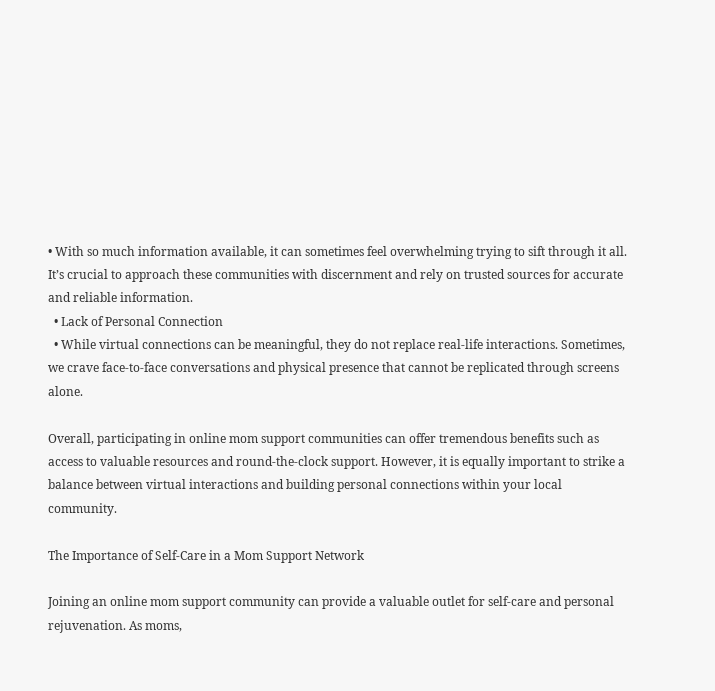• With so much information available, it can sometimes feel overwhelming trying to sift through it all. It’s crucial to approach these communities with discernment and rely on trusted sources for accurate and reliable information.
  • Lack of Personal Connection
  • While virtual connections can be meaningful, they do not replace real-life interactions. Sometimes, we crave face-to-face conversations and physical presence that cannot be replicated through screens alone.

Overall, participating in online mom support communities can offer tremendous benefits such as access to valuable resources and round-the-clock support. However, it is equally important to strike a balance between virtual interactions and building personal connections within your local community.

The Importance of Self-Care in a Mom Support Network

Joining an online mom support community can provide a valuable outlet for self-care and personal rejuvenation. As moms,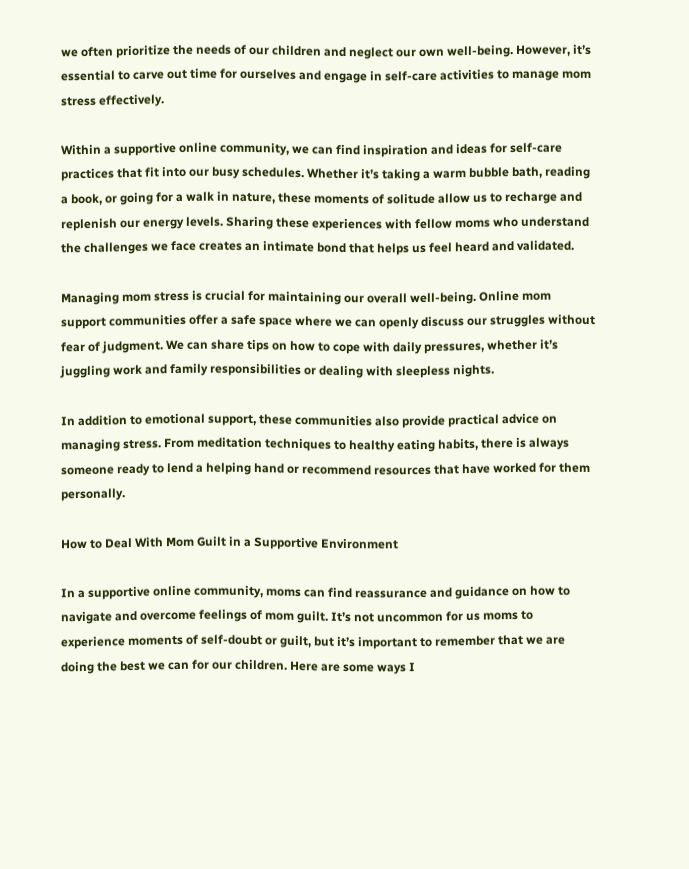we often prioritize the needs of our children and neglect our own well-being. However, it’s essential to carve out time for ourselves and engage in self-care activities to manage mom stress effectively.

Within a supportive online community, we can find inspiration and ideas for self-care practices that fit into our busy schedules. Whether it’s taking a warm bubble bath, reading a book, or going for a walk in nature, these moments of solitude allow us to recharge and replenish our energy levels. Sharing these experiences with fellow moms who understand the challenges we face creates an intimate bond that helps us feel heard and validated.

Managing mom stress is crucial for maintaining our overall well-being. Online mom support communities offer a safe space where we can openly discuss our struggles without fear of judgment. We can share tips on how to cope with daily pressures, whether it’s juggling work and family responsibilities or dealing with sleepless nights.

In addition to emotional support, these communities also provide practical advice on managing stress. From meditation techniques to healthy eating habits, there is always someone ready to lend a helping hand or recommend resources that have worked for them personally.

How to Deal With Mom Guilt in a Supportive Environment

In a supportive online community, moms can find reassurance and guidance on how to navigate and overcome feelings of mom guilt. It’s not uncommon for us moms to experience moments of self-doubt or guilt, but it’s important to remember that we are doing the best we can for our children. Here are some ways I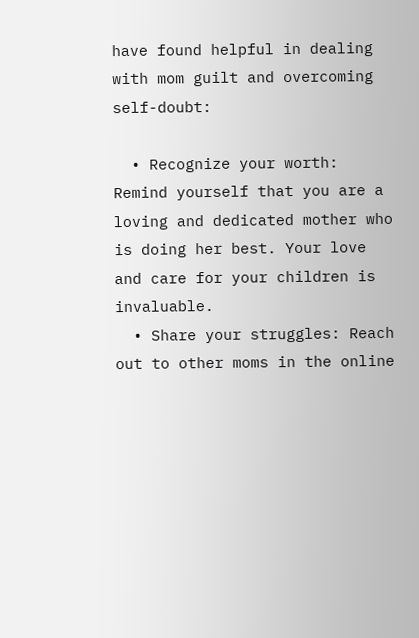have found helpful in dealing with mom guilt and overcoming self-doubt:

  • Recognize your worth: Remind yourself that you are a loving and dedicated mother who is doing her best. Your love and care for your children is invaluable.
  • Share your struggles: Reach out to other moms in the online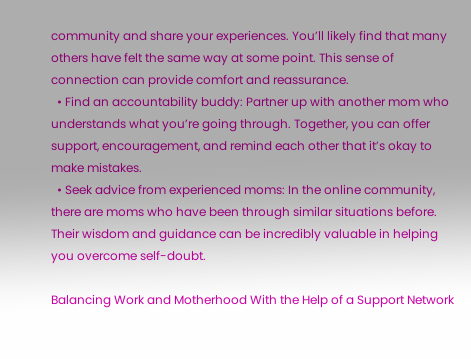community and share your experiences. You’ll likely find that many others have felt the same way at some point. This sense of connection can provide comfort and reassurance.
  • Find an accountability buddy: Partner up with another mom who understands what you’re going through. Together, you can offer support, encouragement, and remind each other that it’s okay to make mistakes.
  • Seek advice from experienced moms: In the online community, there are moms who have been through similar situations before. Their wisdom and guidance can be incredibly valuable in helping you overcome self-doubt.

Balancing Work and Motherhood With the Help of a Support Network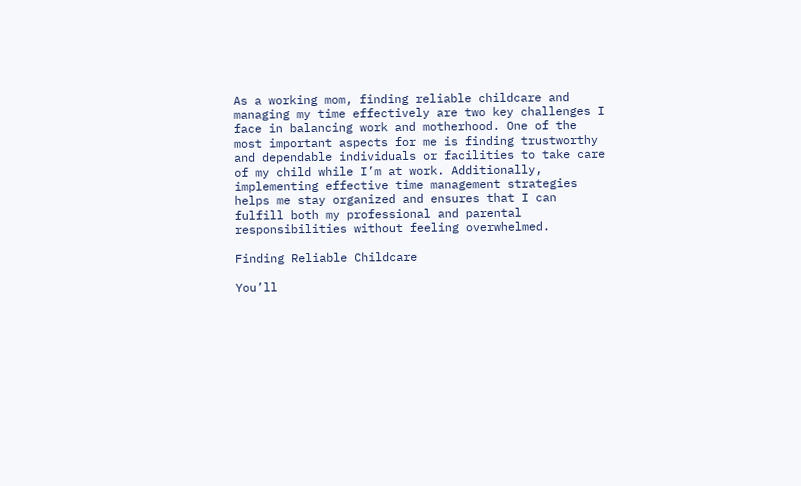As a working mom, finding reliable childcare and managing my time effectively are two key challenges I face in balancing work and motherhood. One of the most important aspects for me is finding trustworthy and dependable individuals or facilities to take care of my child while I’m at work. Additionally, implementing effective time management strategies helps me stay organized and ensures that I can fulfill both my professional and parental responsibilities without feeling overwhelmed.

Finding Reliable Childcare

You’ll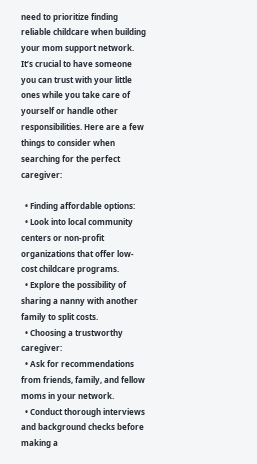need to prioritize finding reliable childcare when building your mom support network. It’s crucial to have someone you can trust with your little ones while you take care of yourself or handle other responsibilities. Here are a few things to consider when searching for the perfect caregiver:

  • Finding affordable options:
  • Look into local community centers or non-profit organizations that offer low-cost childcare programs.
  • Explore the possibility of sharing a nanny with another family to split costs.
  • Choosing a trustworthy caregiver:
  • Ask for recommendations from friends, family, and fellow moms in your network.
  • Conduct thorough interviews and background checks before making a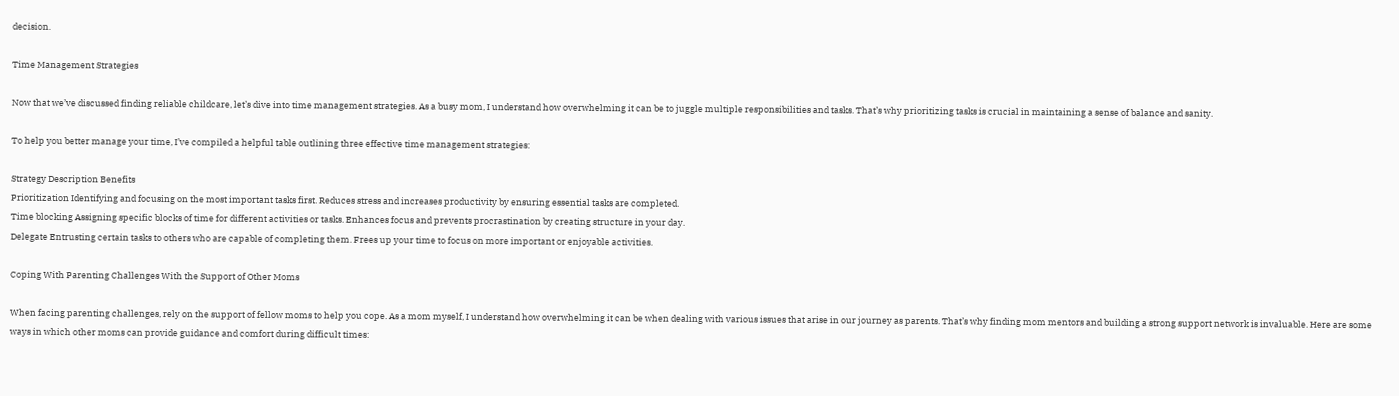decision.

Time Management Strategies

Now that we’ve discussed finding reliable childcare, let’s dive into time management strategies. As a busy mom, I understand how overwhelming it can be to juggle multiple responsibilities and tasks. That’s why prioritizing tasks is crucial in maintaining a sense of balance and sanity.

To help you better manage your time, I’ve compiled a helpful table outlining three effective time management strategies:

Strategy Description Benefits
Prioritization Identifying and focusing on the most important tasks first. Reduces stress and increases productivity by ensuring essential tasks are completed.
Time blocking Assigning specific blocks of time for different activities or tasks. Enhances focus and prevents procrastination by creating structure in your day.
Delegate Entrusting certain tasks to others who are capable of completing them. Frees up your time to focus on more important or enjoyable activities.

Coping With Parenting Challenges With the Support of Other Moms

When facing parenting challenges, rely on the support of fellow moms to help you cope. As a mom myself, I understand how overwhelming it can be when dealing with various issues that arise in our journey as parents. That’s why finding mom mentors and building a strong support network is invaluable. Here are some ways in which other moms can provide guidance and comfort during difficult times: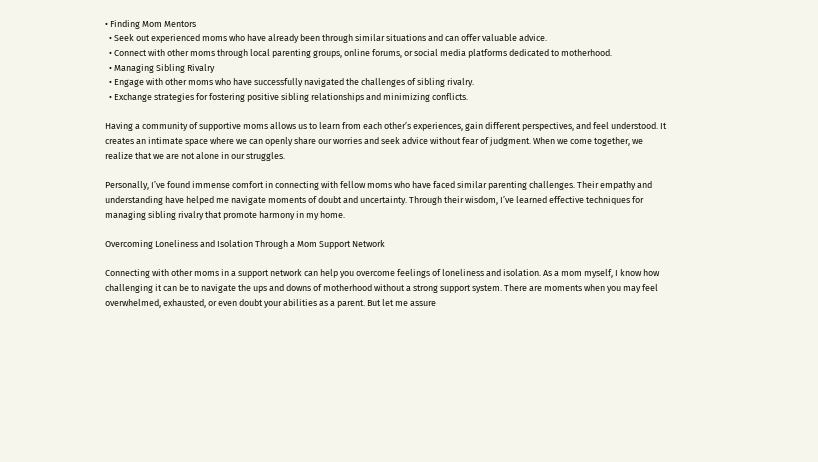• Finding Mom Mentors
  • Seek out experienced moms who have already been through similar situations and can offer valuable advice.
  • Connect with other moms through local parenting groups, online forums, or social media platforms dedicated to motherhood.
  • Managing Sibling Rivalry
  • Engage with other moms who have successfully navigated the challenges of sibling rivalry.
  • Exchange strategies for fostering positive sibling relationships and minimizing conflicts.

Having a community of supportive moms allows us to learn from each other’s experiences, gain different perspectives, and feel understood. It creates an intimate space where we can openly share our worries and seek advice without fear of judgment. When we come together, we realize that we are not alone in our struggles.

Personally, I’ve found immense comfort in connecting with fellow moms who have faced similar parenting challenges. Their empathy and understanding have helped me navigate moments of doubt and uncertainty. Through their wisdom, I’ve learned effective techniques for managing sibling rivalry that promote harmony in my home.

Overcoming Loneliness and Isolation Through a Mom Support Network

Connecting with other moms in a support network can help you overcome feelings of loneliness and isolation. As a mom myself, I know how challenging it can be to navigate the ups and downs of motherhood without a strong support system. There are moments when you may feel overwhelmed, exhausted, or even doubt your abilities as a parent. But let me assure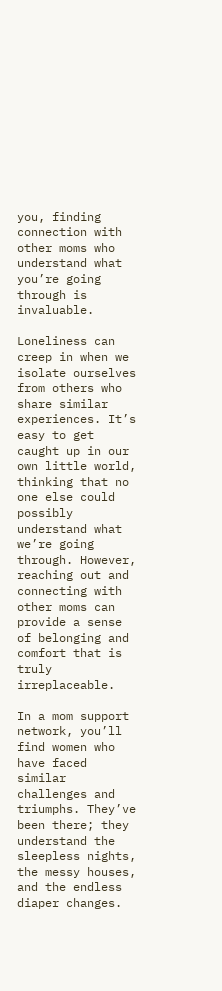you, finding connection with other moms who understand what you’re going through is invaluable.

Loneliness can creep in when we isolate ourselves from others who share similar experiences. It’s easy to get caught up in our own little world, thinking that no one else could possibly understand what we’re going through. However, reaching out and connecting with other moms can provide a sense of belonging and comfort that is truly irreplaceable.

In a mom support network, you’ll find women who have faced similar challenges and triumphs. They’ve been there; they understand the sleepless nights, the messy houses, and the endless diaper changes.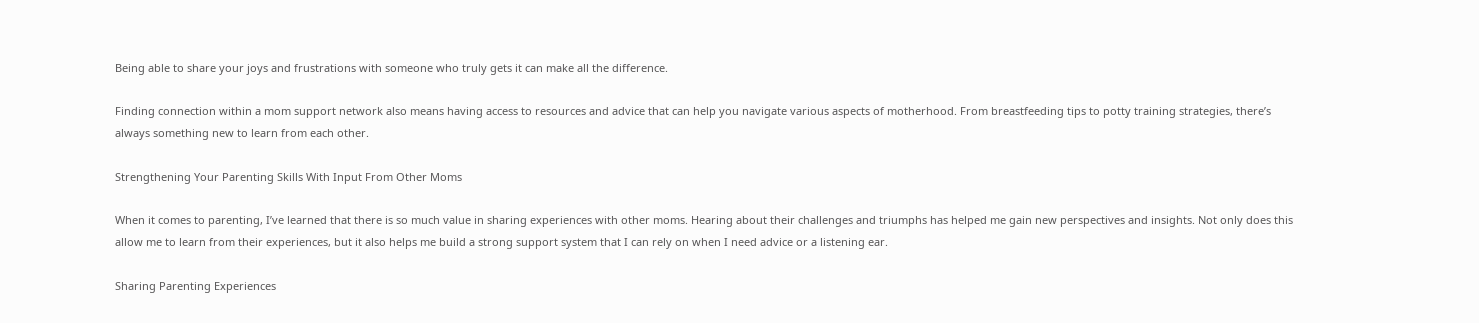Being able to share your joys and frustrations with someone who truly gets it can make all the difference.

Finding connection within a mom support network also means having access to resources and advice that can help you navigate various aspects of motherhood. From breastfeeding tips to potty training strategies, there’s always something new to learn from each other.

Strengthening Your Parenting Skills With Input From Other Moms

When it comes to parenting, I’ve learned that there is so much value in sharing experiences with other moms. Hearing about their challenges and triumphs has helped me gain new perspectives and insights. Not only does this allow me to learn from their experiences, but it also helps me build a strong support system that I can rely on when I need advice or a listening ear.

Sharing Parenting Experiences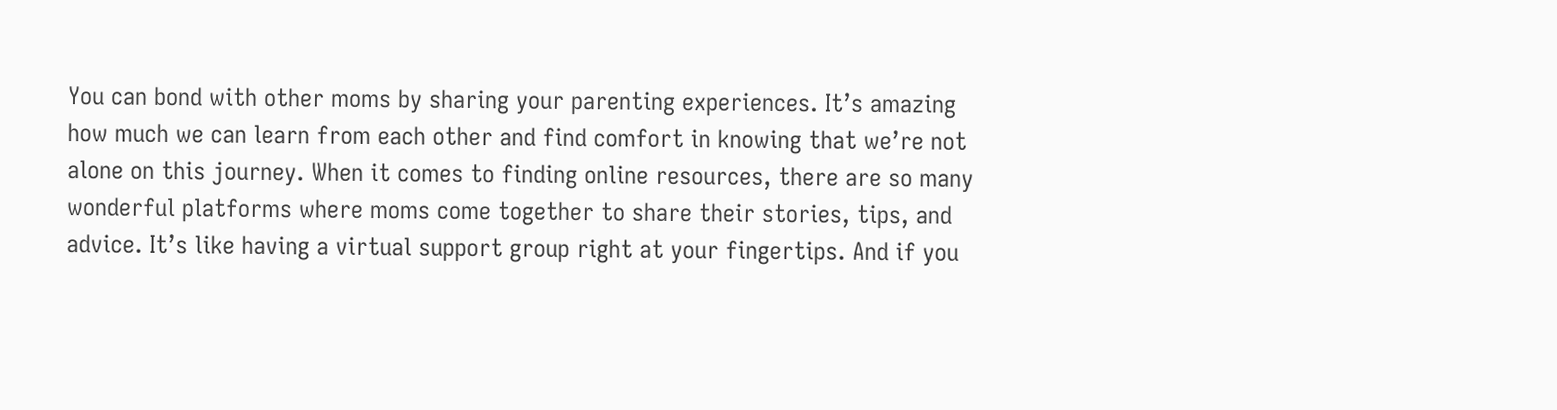You can bond with other moms by sharing your parenting experiences. It’s amazing how much we can learn from each other and find comfort in knowing that we’re not alone on this journey. When it comes to finding online resources, there are so many wonderful platforms where moms come together to share their stories, tips, and advice. It’s like having a virtual support group right at your fingertips. And if you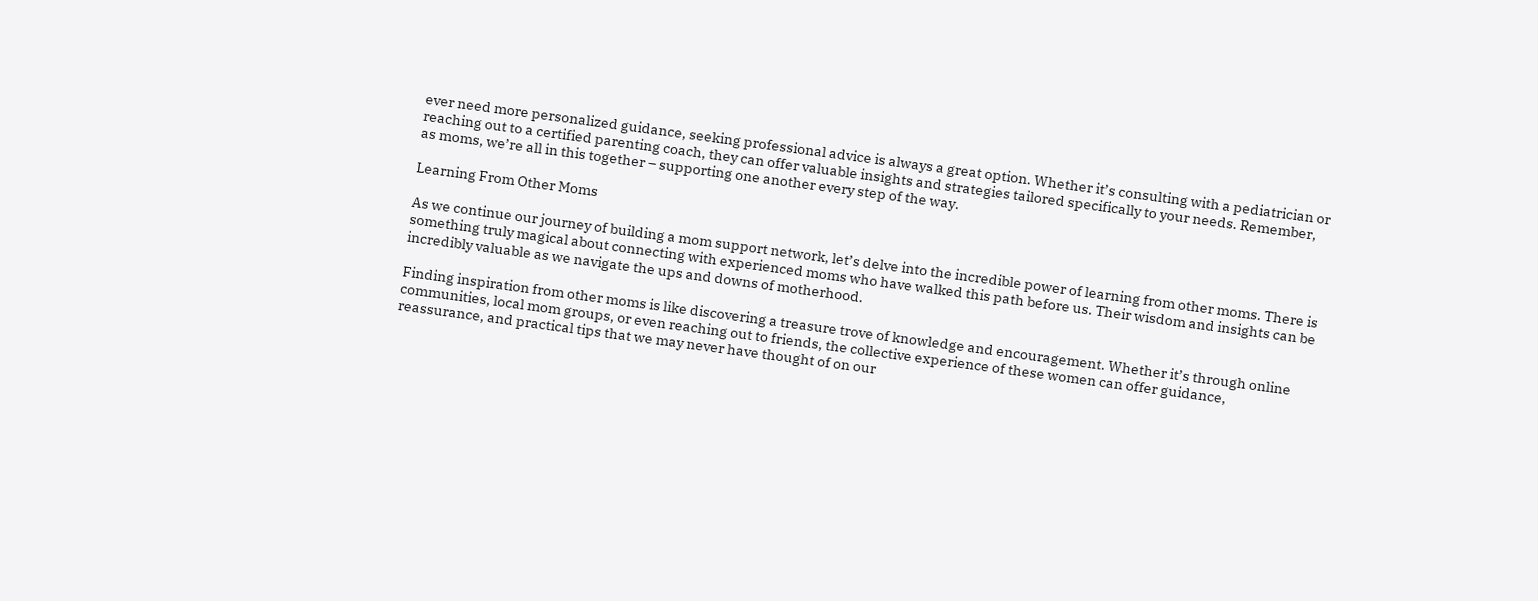ever need more personalized guidance, seeking professional advice is always a great option. Whether it’s consulting with a pediatrician or reaching out to a certified parenting coach, they can offer valuable insights and strategies tailored specifically to your needs. Remember, as moms, we’re all in this together – supporting one another every step of the way.

Learning From Other Moms

As we continue our journey of building a mom support network, let’s delve into the incredible power of learning from other moms. There is something truly magical about connecting with experienced moms who have walked this path before us. Their wisdom and insights can be incredibly valuable as we navigate the ups and downs of motherhood.

Finding inspiration from other moms is like discovering a treasure trove of knowledge and encouragement. Whether it’s through online communities, local mom groups, or even reaching out to friends, the collective experience of these women can offer guidance, reassurance, and practical tips that we may never have thought of on our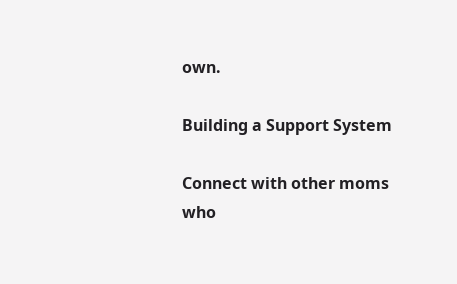own.

Building a Support System

Connect with other moms who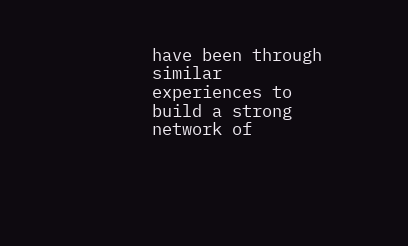have been through similar experiences to build a strong network of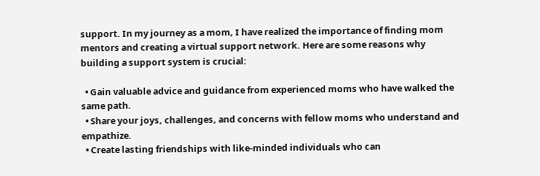support. In my journey as a mom, I have realized the importance of finding mom mentors and creating a virtual support network. Here are some reasons why building a support system is crucial:

  • Gain valuable advice and guidance from experienced moms who have walked the same path.
  • Share your joys, challenges, and concerns with fellow moms who understand and empathize.
  • Create lasting friendships with like-minded individuals who can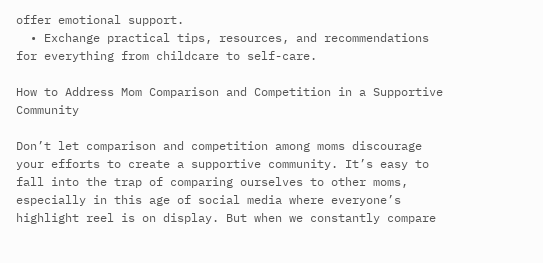offer emotional support.
  • Exchange practical tips, resources, and recommendations for everything from childcare to self-care.

How to Address Mom Comparison and Competition in a Supportive Community

Don’t let comparison and competition among moms discourage your efforts to create a supportive community. It’s easy to fall into the trap of comparing ourselves to other moms, especially in this age of social media where everyone’s highlight reel is on display. But when we constantly compare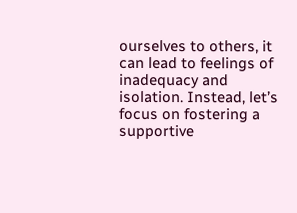ourselves to others, it can lead to feelings of inadequacy and isolation. Instead, let’s focus on fostering a supportive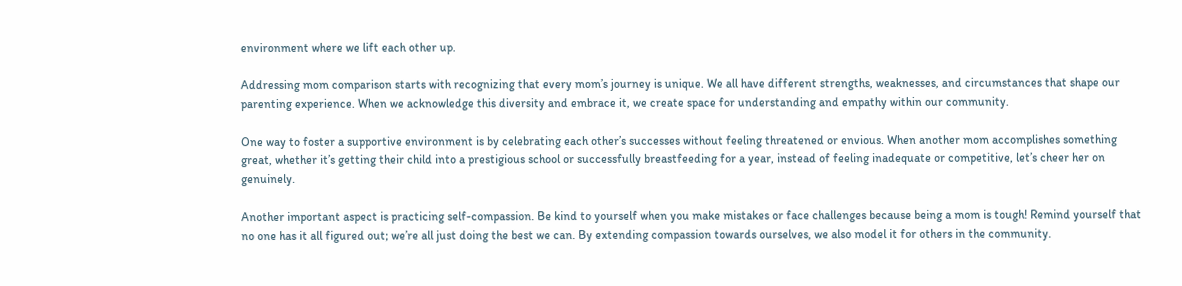environment where we lift each other up.

Addressing mom comparison starts with recognizing that every mom’s journey is unique. We all have different strengths, weaknesses, and circumstances that shape our parenting experience. When we acknowledge this diversity and embrace it, we create space for understanding and empathy within our community.

One way to foster a supportive environment is by celebrating each other’s successes without feeling threatened or envious. When another mom accomplishes something great, whether it’s getting their child into a prestigious school or successfully breastfeeding for a year, instead of feeling inadequate or competitive, let’s cheer her on genuinely.

Another important aspect is practicing self-compassion. Be kind to yourself when you make mistakes or face challenges because being a mom is tough! Remind yourself that no one has it all figured out; we’re all just doing the best we can. By extending compassion towards ourselves, we also model it for others in the community.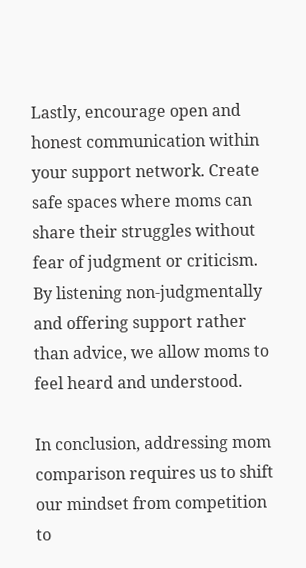Lastly, encourage open and honest communication within your support network. Create safe spaces where moms can share their struggles without fear of judgment or criticism. By listening non-judgmentally and offering support rather than advice, we allow moms to feel heard and understood.

In conclusion, addressing mom comparison requires us to shift our mindset from competition to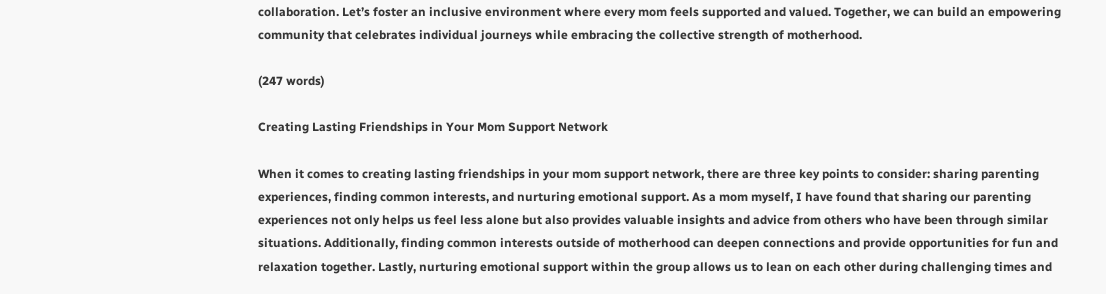collaboration. Let’s foster an inclusive environment where every mom feels supported and valued. Together, we can build an empowering community that celebrates individual journeys while embracing the collective strength of motherhood.

(247 words)

Creating Lasting Friendships in Your Mom Support Network

When it comes to creating lasting friendships in your mom support network, there are three key points to consider: sharing parenting experiences, finding common interests, and nurturing emotional support. As a mom myself, I have found that sharing our parenting experiences not only helps us feel less alone but also provides valuable insights and advice from others who have been through similar situations. Additionally, finding common interests outside of motherhood can deepen connections and provide opportunities for fun and relaxation together. Lastly, nurturing emotional support within the group allows us to lean on each other during challenging times and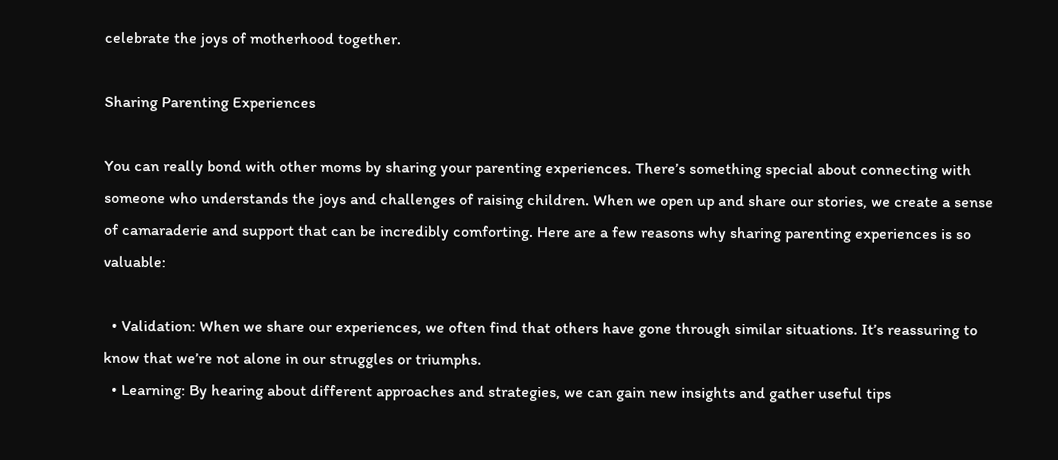celebrate the joys of motherhood together.

Sharing Parenting Experiences

You can really bond with other moms by sharing your parenting experiences. There’s something special about connecting with someone who understands the joys and challenges of raising children. When we open up and share our stories, we create a sense of camaraderie and support that can be incredibly comforting. Here are a few reasons why sharing parenting experiences is so valuable:

  • Validation: When we share our experiences, we often find that others have gone through similar situations. It’s reassuring to know that we’re not alone in our struggles or triumphs.
  • Learning: By hearing about different approaches and strategies, we can gain new insights and gather useful tips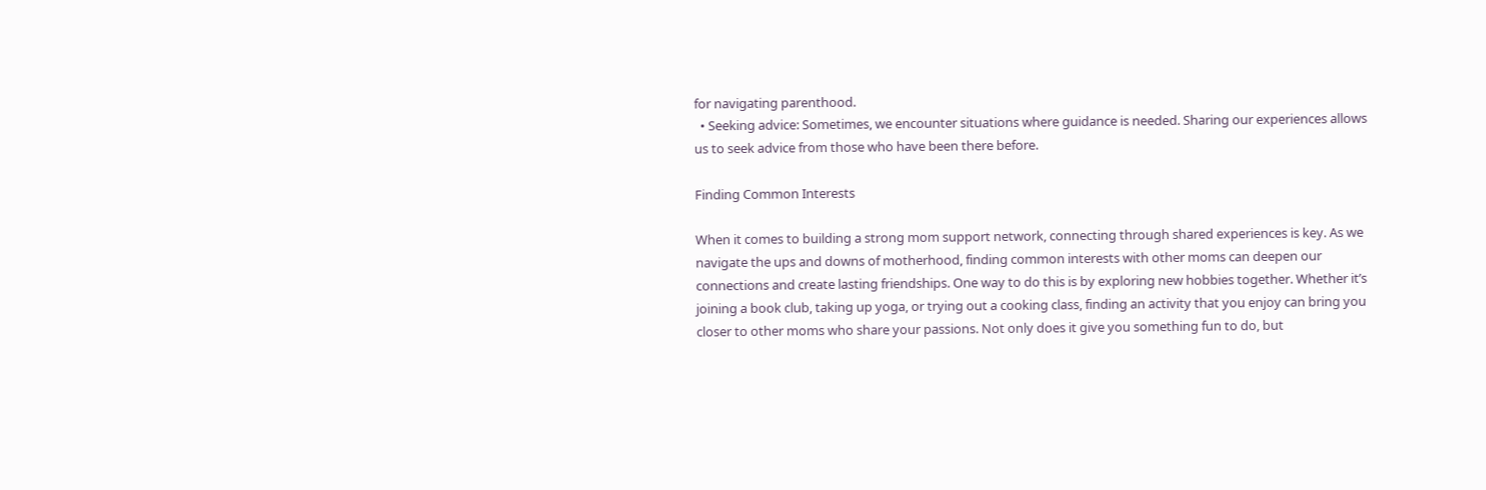for navigating parenthood.
  • Seeking advice: Sometimes, we encounter situations where guidance is needed. Sharing our experiences allows us to seek advice from those who have been there before.

Finding Common Interests

When it comes to building a strong mom support network, connecting through shared experiences is key. As we navigate the ups and downs of motherhood, finding common interests with other moms can deepen our connections and create lasting friendships. One way to do this is by exploring new hobbies together. Whether it’s joining a book club, taking up yoga, or trying out a cooking class, finding an activity that you enjoy can bring you closer to other moms who share your passions. Not only does it give you something fun to do, but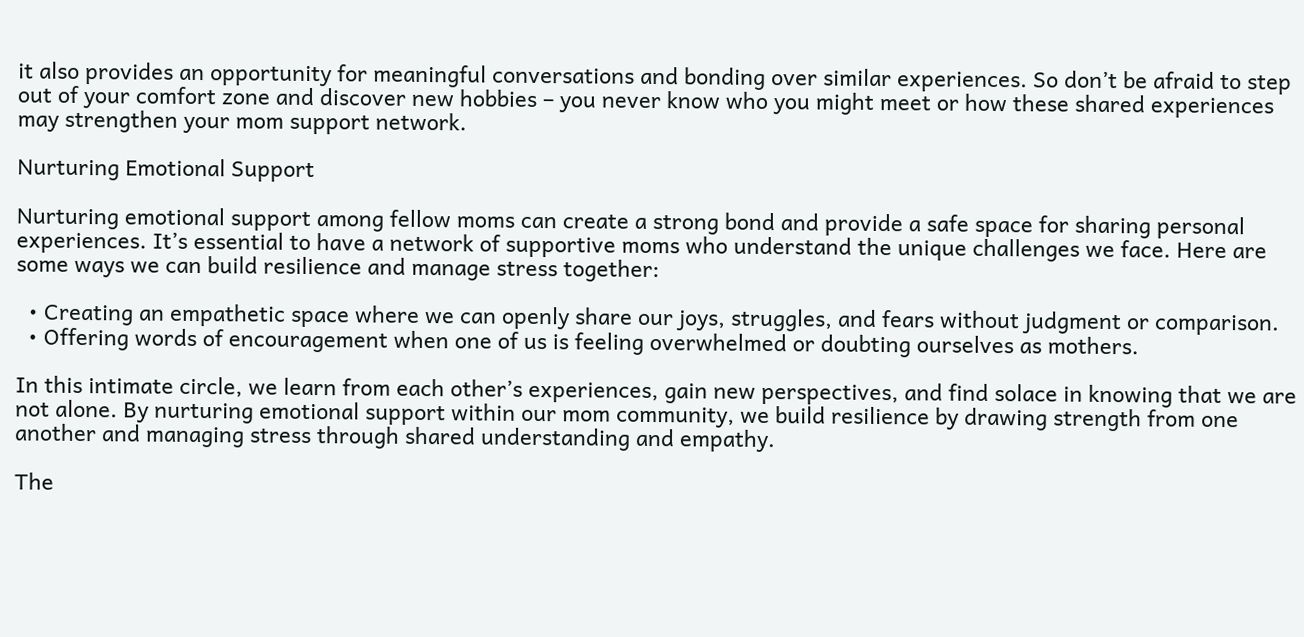it also provides an opportunity for meaningful conversations and bonding over similar experiences. So don’t be afraid to step out of your comfort zone and discover new hobbies – you never know who you might meet or how these shared experiences may strengthen your mom support network.

Nurturing Emotional Support

Nurturing emotional support among fellow moms can create a strong bond and provide a safe space for sharing personal experiences. It’s essential to have a network of supportive moms who understand the unique challenges we face. Here are some ways we can build resilience and manage stress together:

  • Creating an empathetic space where we can openly share our joys, struggles, and fears without judgment or comparison.
  • Offering words of encouragement when one of us is feeling overwhelmed or doubting ourselves as mothers.

In this intimate circle, we learn from each other’s experiences, gain new perspectives, and find solace in knowing that we are not alone. By nurturing emotional support within our mom community, we build resilience by drawing strength from one another and managing stress through shared understanding and empathy.

The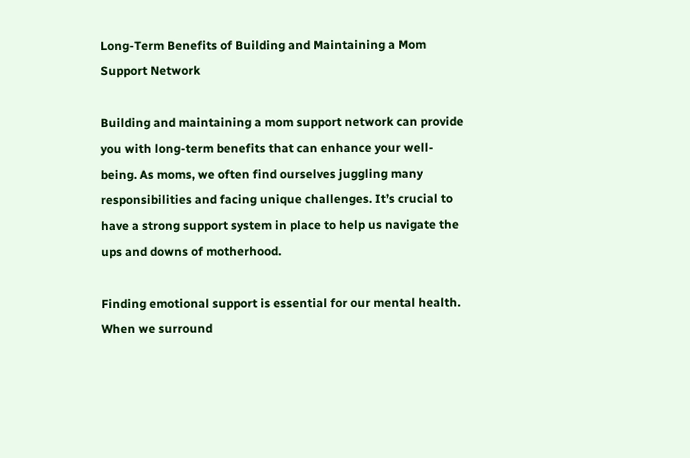Long-Term Benefits of Building and Maintaining a Mom Support Network

Building and maintaining a mom support network can provide you with long-term benefits that can enhance your well-being. As moms, we often find ourselves juggling many responsibilities and facing unique challenges. It’s crucial to have a strong support system in place to help us navigate the ups and downs of motherhood.

Finding emotional support is essential for our mental health. When we surround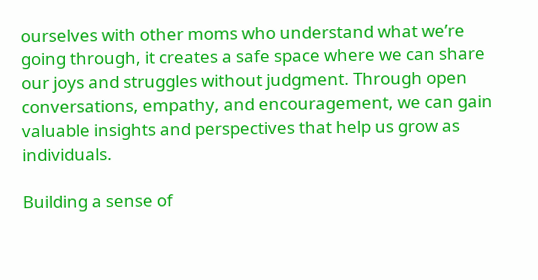ourselves with other moms who understand what we’re going through, it creates a safe space where we can share our joys and struggles without judgment. Through open conversations, empathy, and encouragement, we can gain valuable insights and perspectives that help us grow as individuals.

Building a sense of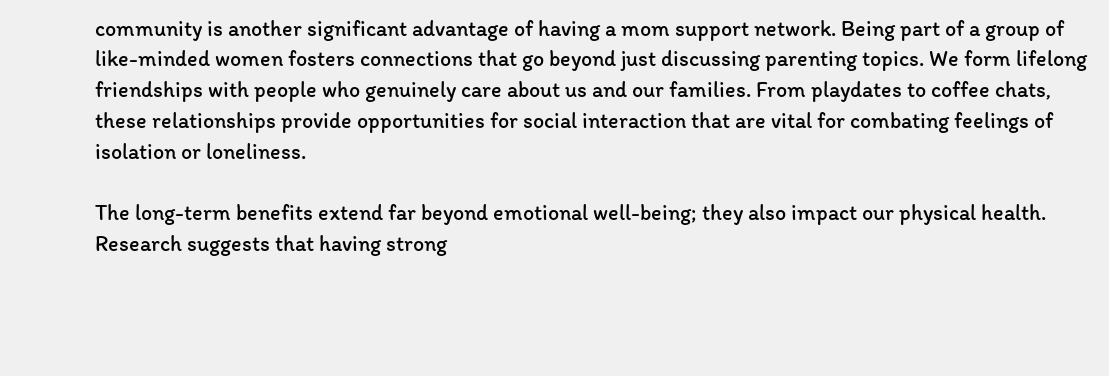community is another significant advantage of having a mom support network. Being part of a group of like-minded women fosters connections that go beyond just discussing parenting topics. We form lifelong friendships with people who genuinely care about us and our families. From playdates to coffee chats, these relationships provide opportunities for social interaction that are vital for combating feelings of isolation or loneliness.

The long-term benefits extend far beyond emotional well-being; they also impact our physical health. Research suggests that having strong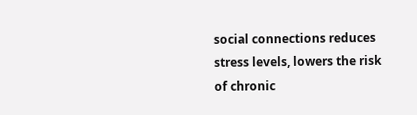social connections reduces stress levels, lowers the risk of chronic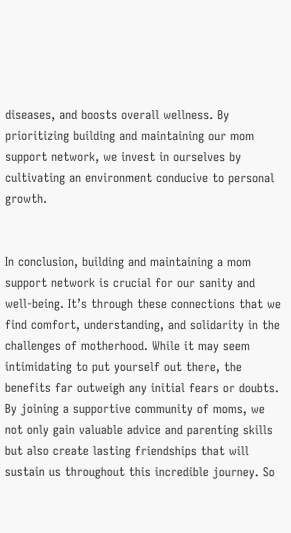diseases, and boosts overall wellness. By prioritizing building and maintaining our mom support network, we invest in ourselves by cultivating an environment conducive to personal growth.


In conclusion, building and maintaining a mom support network is crucial for our sanity and well-being. It’s through these connections that we find comfort, understanding, and solidarity in the challenges of motherhood. While it may seem intimidating to put yourself out there, the benefits far outweigh any initial fears or doubts. By joining a supportive community of moms, we not only gain valuable advice and parenting skills but also create lasting friendships that will sustain us throughout this incredible journey. So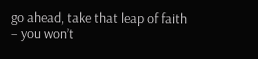go ahead, take that leap of faith – you won’t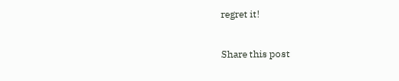regret it!

Share this post